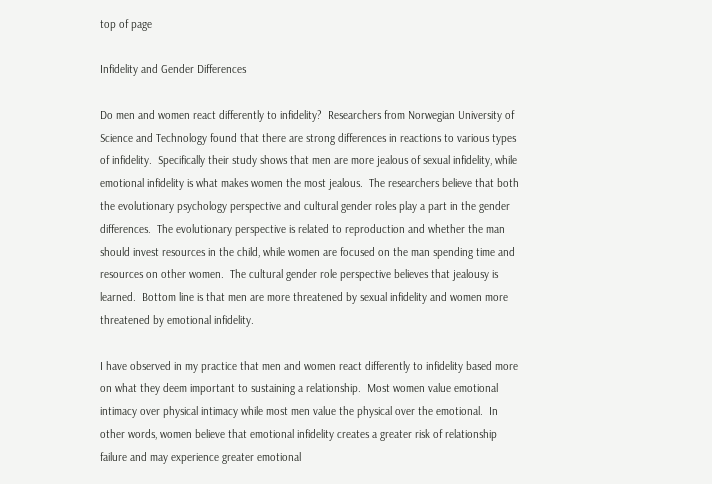top of page

Infidelity and Gender Differences

Do men and women react differently to infidelity?  Researchers from Norwegian University of Science and Technology found that there are strong differences in reactions to various types of infidelity.  Specifically their study shows that men are more jealous of sexual infidelity, while emotional infidelity is what makes women the most jealous.  The researchers believe that both the evolutionary psychology perspective and cultural gender roles play a part in the gender differences.  The evolutionary perspective is related to reproduction and whether the man should invest resources in the child, while women are focused on the man spending time and resources on other women.  The cultural gender role perspective believes that jealousy is learned.  Bottom line is that men are more threatened by sexual infidelity and women more threatened by emotional infidelity.

I have observed in my practice that men and women react differently to infidelity based more on what they deem important to sustaining a relationship.  Most women value emotional intimacy over physical intimacy while most men value the physical over the emotional.  In other words, women believe that emotional infidelity creates a greater risk of relationship failure and may experience greater emotional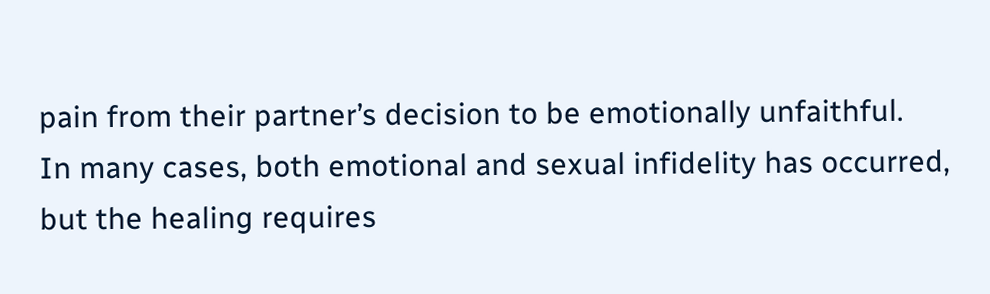pain from their partner’s decision to be emotionally unfaithful.  In many cases, both emotional and sexual infidelity has occurred, but the healing requires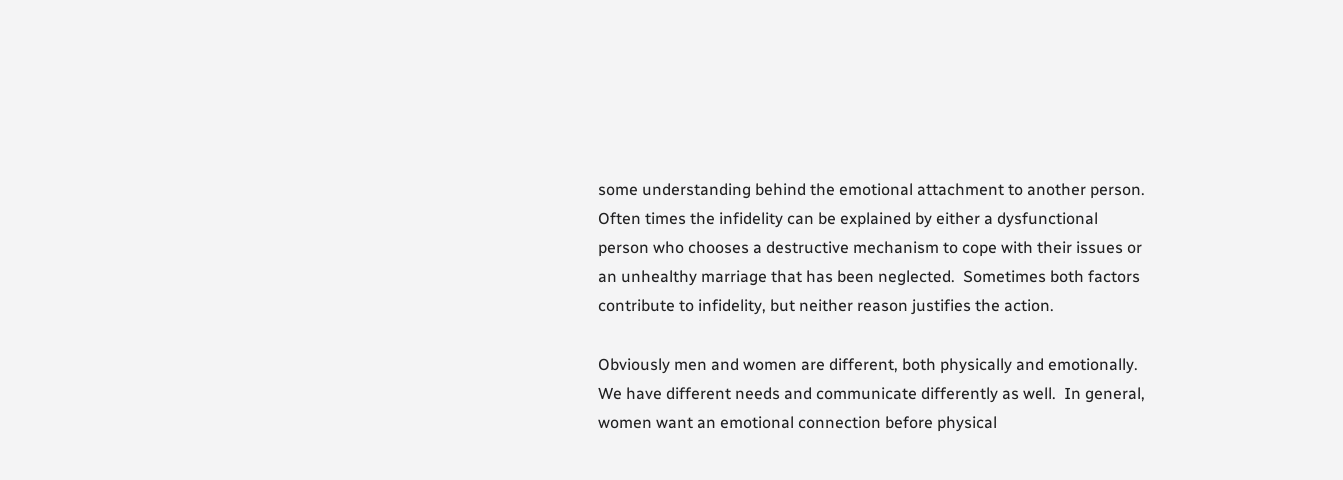some understanding behind the emotional attachment to another person.  Often times the infidelity can be explained by either a dysfunctional person who chooses a destructive mechanism to cope with their issues or an unhealthy marriage that has been neglected.  Sometimes both factors contribute to infidelity, but neither reason justifies the action.

Obviously men and women are different, both physically and emotionally.  We have different needs and communicate differently as well.  In general, women want an emotional connection before physical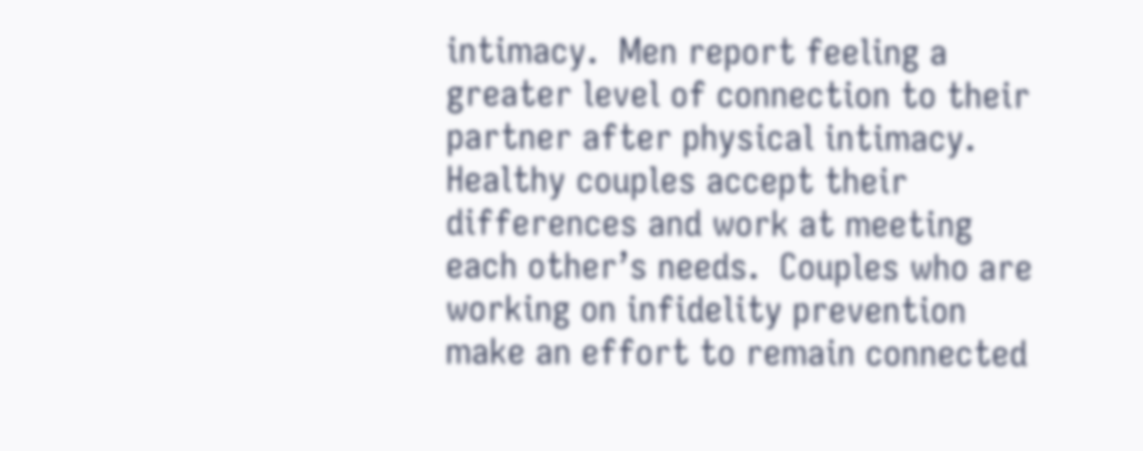intimacy.  Men report feeling a greater level of connection to their partner after physical intimacy.  Healthy couples accept their differences and work at meeting each other’s needs.  Couples who are working on infidelity prevention make an effort to remain connected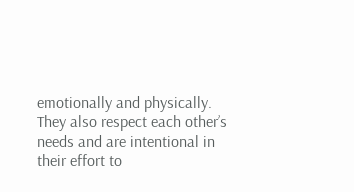emotionally and physically. They also respect each other’s needs and are intentional in their effort to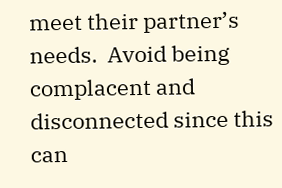meet their partner’s needs.  Avoid being complacent and disconnected since this can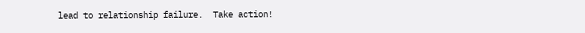lead to relationship failure.  Take action!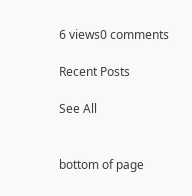6 views0 comments

Recent Posts

See All


bottom of page